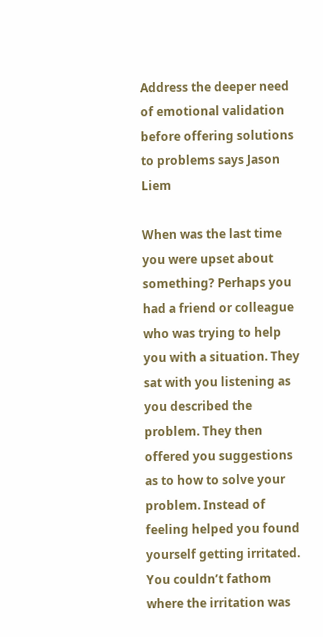Address the deeper need of emotional validation before offering solutions to problems says Jason Liem

When was the last time you were upset about something? Perhaps you had a friend or colleague who was trying to help you with a situation. They sat with you listening as you described the problem. They then offered you suggestions as to how to solve your problem. Instead of feeling helped you found yourself getting irritated. You couldn’t fathom where the irritation was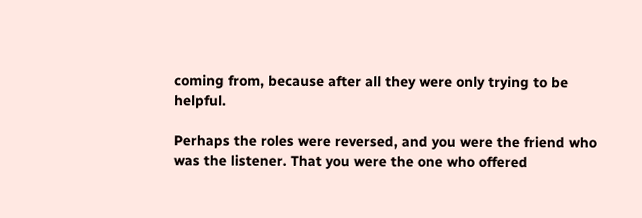coming from, because after all they were only trying to be helpful.

Perhaps the roles were reversed, and you were the friend who was the listener. That you were the one who offered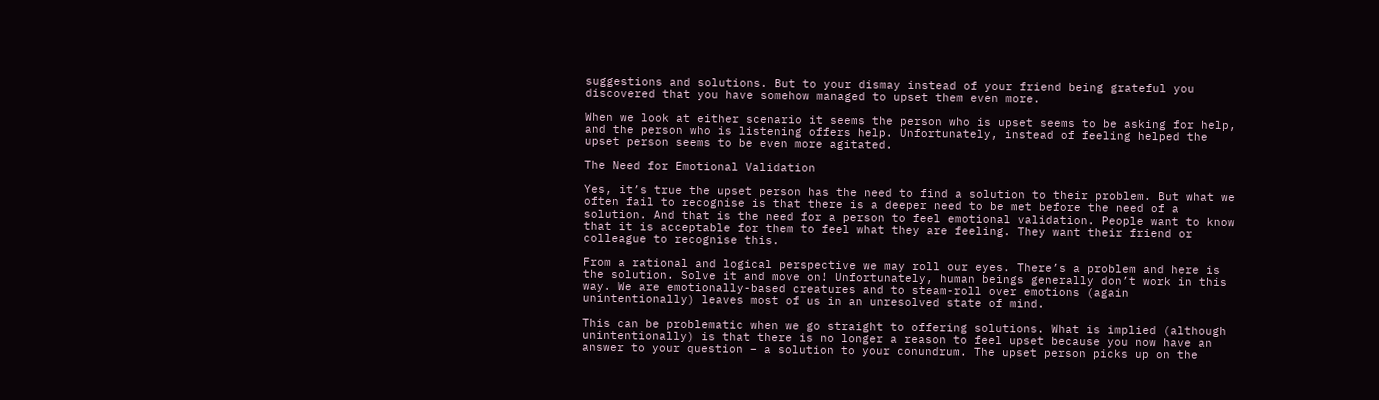suggestions and solutions. But to your dismay instead of your friend being grateful you discovered that you have somehow managed to upset them even more.

When we look at either scenario it seems the person who is upset seems to be asking for help, and the person who is listening offers help. Unfortunately, instead of feeling helped the upset person seems to be even more agitated.

The Need for Emotional Validation

Yes, it’s true the upset person has the need to find a solution to their problem. But what we often fail to recognise is that there is a deeper need to be met before the need of a solution. And that is the need for a person to feel emotional validation. People want to know that it is acceptable for them to feel what they are feeling. They want their friend or colleague to recognise this.

From a rational and logical perspective we may roll our eyes. There’s a problem and here is the solution. Solve it and move on! Unfortunately, human beings generally don’t work in this way. We are emotionally-based creatures and to steam-roll over emotions (again unintentionally) leaves most of us in an unresolved state of mind.

This can be problematic when we go straight to offering solutions. What is implied (although unintentionally) is that there is no longer a reason to feel upset because you now have an answer to your question – a solution to your conundrum. The upset person picks up on the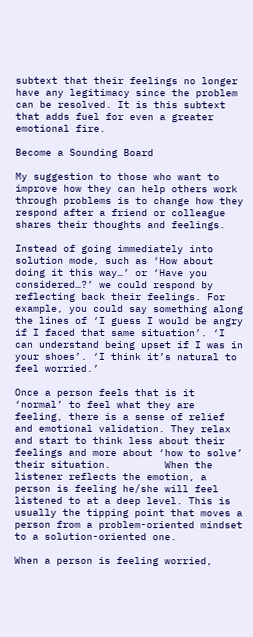subtext that their feelings no longer have any legitimacy since the problem can be resolved. It is this subtext that adds fuel for even a greater emotional fire.

Become a Sounding Board

My suggestion to those who want to improve how they can help others work through problems is to change how they respond after a friend or colleague shares their thoughts and feelings.

Instead of going immediately into solution mode, such as ‘How about doing it this way…’ or ‘Have you considered…?’ we could respond by reflecting back their feelings. For example, you could say something along the lines of ‘I guess I would be angry if I faced that same situation’. ‘I can understand being upset if I was in your shoes’. ‘I think it’s natural to feel worried.’

Once a person feels that is it ‘normal’ to feel what they are feeling, there is a sense of relief and emotional validation. They relax and start to think less about their feelings and more about ‘how to solve’ their situation.         When the listener reflects the emotion, a person is feeling he/she will feel listened to at a deep level. This is usually the tipping point that moves a person from a problem-oriented mindset to a solution-oriented one.

When a person is feeling worried,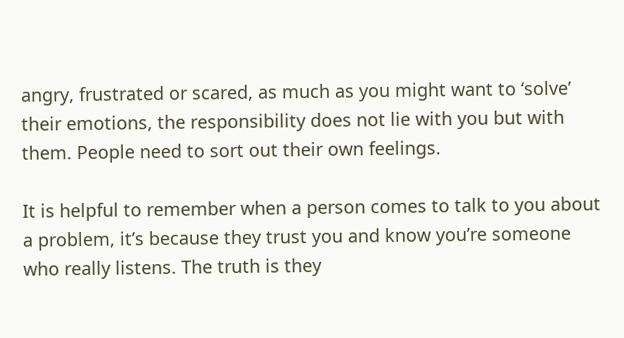angry, frustrated or scared, as much as you might want to ‘solve’ their emotions, the responsibility does not lie with you but with them. People need to sort out their own feelings.

It is helpful to remember when a person comes to talk to you about a problem, it’s because they trust you and know you’re someone who really listens. The truth is they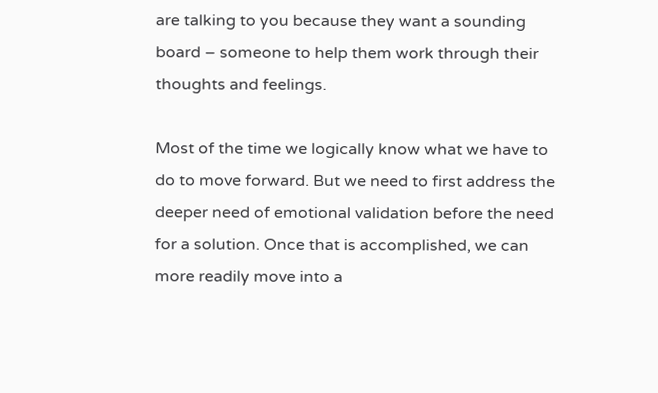are talking to you because they want a sounding board – someone to help them work through their thoughts and feelings.

Most of the time we logically know what we have to do to move forward. But we need to first address the deeper need of emotional validation before the need for a solution. Once that is accomplished, we can more readily move into a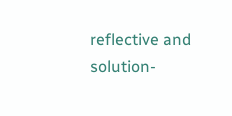reflective and solution-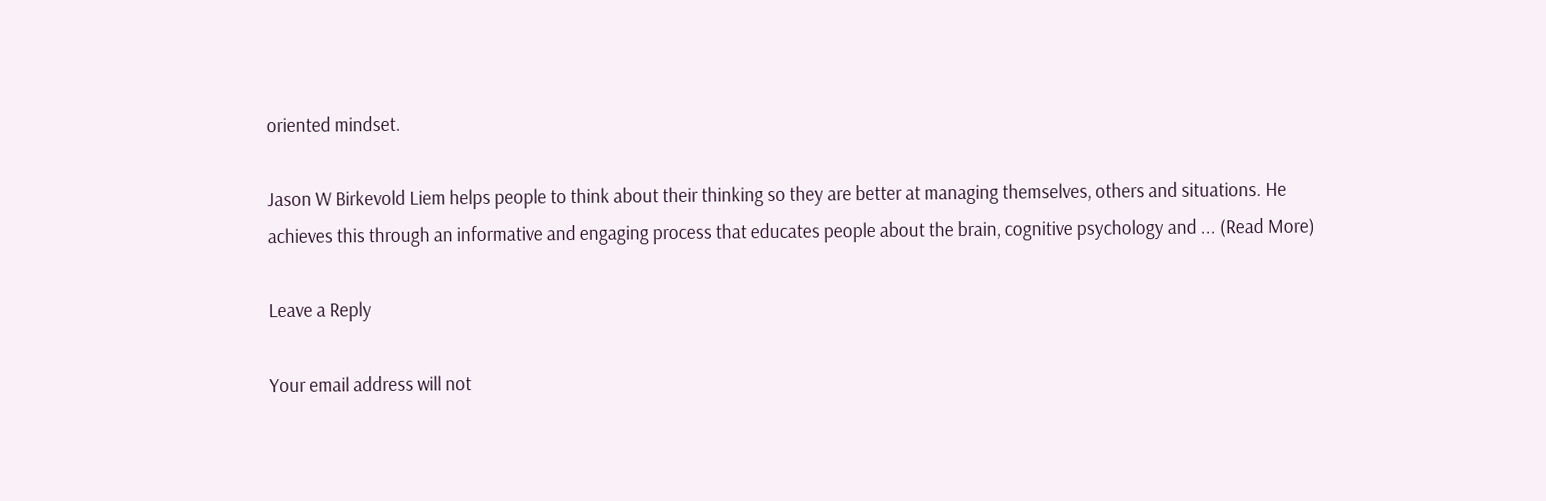oriented mindset.

Jason W Birkevold Liem helps people to think about their thinking so they are better at managing themselves, others and situations. He achieves this through an informative and engaging process that educates people about the brain, cognitive psychology and ... (Read More)

Leave a Reply

Your email address will not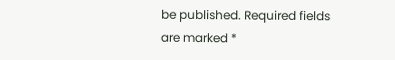be published. Required fields are marked *